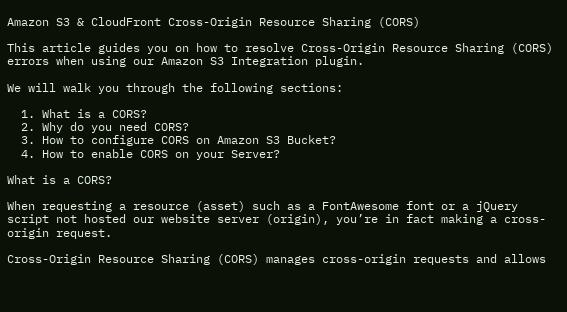Amazon S3 & CloudFront Cross-Origin Resource Sharing (CORS)

This article guides you on how to resolve Cross-Origin Resource Sharing (CORS) errors when using our Amazon S3 Integration plugin.

We will walk you through the following sections:

  1. What is a CORS?
  2. Why do you need CORS?
  3. How to configure CORS on Amazon S3 Bucket?
  4. How to enable CORS on your Server?

What is a CORS?

When requesting a resource (asset) such as a FontAwesome font or a jQuery script not hosted our website server (origin), you’re in fact making a cross-origin request.

Cross-Origin Resource Sharing (CORS) manages cross-origin requests and allows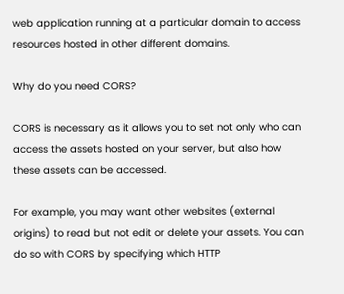web application running at a particular domain to access resources hosted in other different domains.

Why do you need CORS?

CORS is necessary as it allows you to set not only who can access the assets hosted on your server, but also how these assets can be accessed.

For example, you may want other websites (external origins) to read but not edit or delete your assets. You can do so with CORS by specifying which HTTP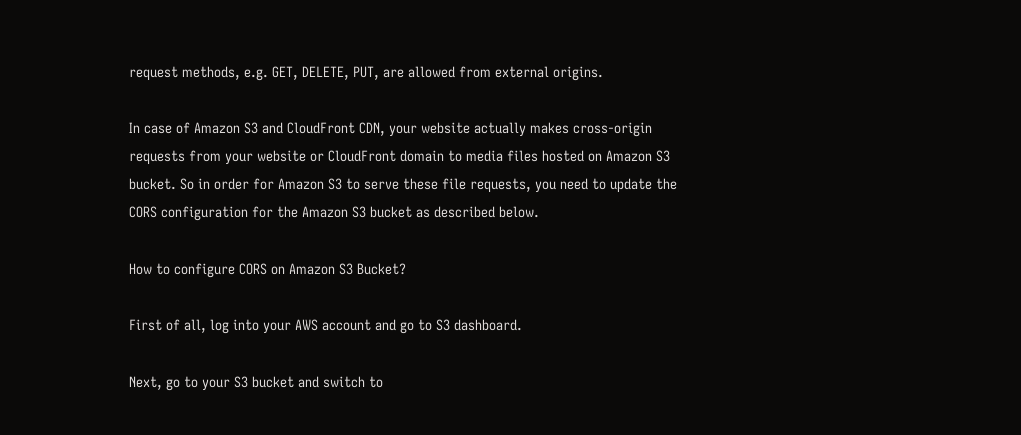request methods, e.g. GET, DELETE, PUT, are allowed from external origins.

In case of Amazon S3 and CloudFront CDN, your website actually makes cross-origin requests from your website or CloudFront domain to media files hosted on Amazon S3 bucket. So in order for Amazon S3 to serve these file requests, you need to update the CORS configuration for the Amazon S3 bucket as described below.

How to configure CORS on Amazon S3 Bucket?

First of all, log into your AWS account and go to S3 dashboard.

Next, go to your S3 bucket and switch to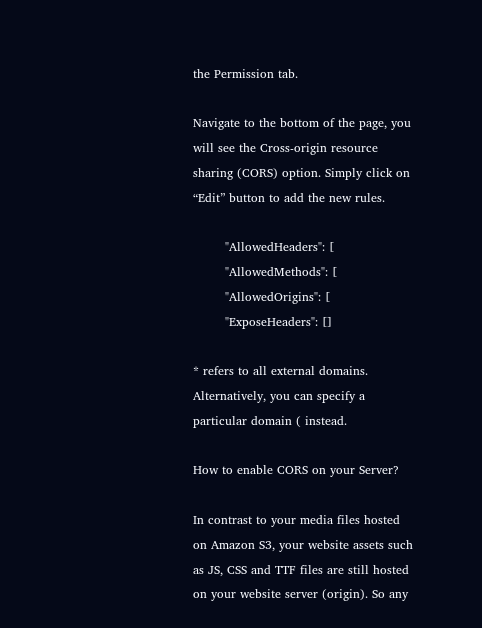the Permission tab.

Navigate to the bottom of the page, you will see the Cross-origin resource sharing (CORS) option. Simply click on “Edit” button to add the new rules.

        "AllowedHeaders": [
        "AllowedMethods": [
        "AllowedOrigins": [
        "ExposeHeaders": []

* refers to all external domains. Alternatively, you can specify a particular domain ( instead.

How to enable CORS on your Server?

In contrast to your media files hosted on Amazon S3, your website assets such as JS, CSS and TTF files are still hosted on your website server (origin). So any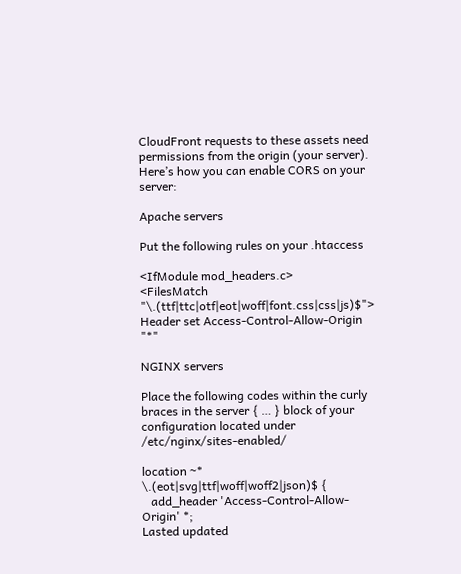CloudFront requests to these assets need permissions from the origin (your server). Here’s how you can enable CORS on your server:

Apache servers

Put the following rules on your .htaccess

<IfModule mod_headers.c>
<FilesMatch "\.(ttf|ttc|otf|eot|woff|font.css|css|js)$">
Header set Access-Control-Allow-Origin "*"

NGINX servers

Place the following codes within the curly braces in the server { … } block of your configuration located under /etc/nginx/sites-enabled/

location ~* \.(eot|svg|ttf|woff|woff2|json)$ {
   add_header 'Access-Control-Allow-Origin' *;
Lasted updated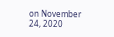on November 24, 2020